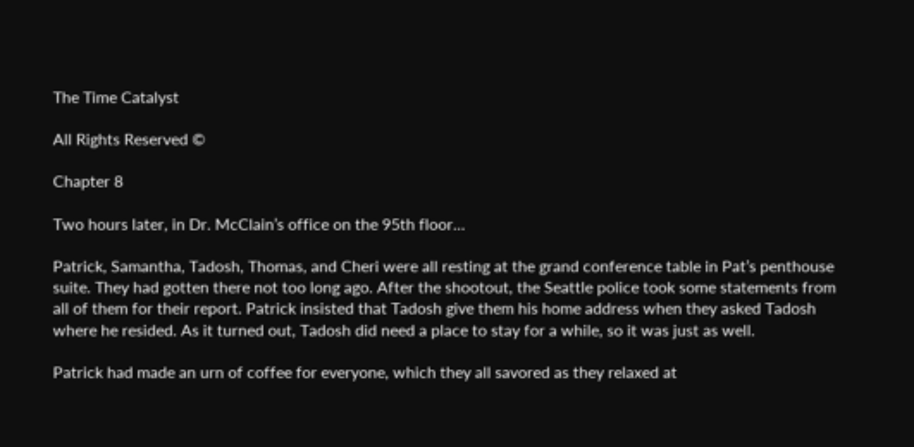The Time Catalyst

All Rights Reserved ©

Chapter 8

Two hours later, in Dr. McClain’s office on the 95th floor…

Patrick, Samantha, Tadosh, Thomas, and Cheri were all resting at the grand conference table in Pat’s penthouse suite. They had gotten there not too long ago. After the shootout, the Seattle police took some statements from all of them for their report. Patrick insisted that Tadosh give them his home address when they asked Tadosh where he resided. As it turned out, Tadosh did need a place to stay for a while, so it was just as well.

Patrick had made an urn of coffee for everyone, which they all savored as they relaxed at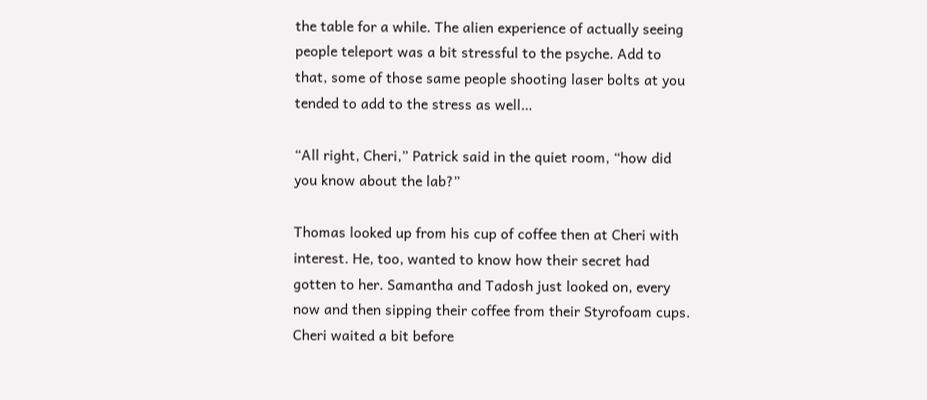the table for a while. The alien experience of actually seeing people teleport was a bit stressful to the psyche. Add to that, some of those same people shooting laser bolts at you tended to add to the stress as well…

“All right, Cheri,” Patrick said in the quiet room, “how did you know about the lab?”

Thomas looked up from his cup of coffee then at Cheri with interest. He, too, wanted to know how their secret had gotten to her. Samantha and Tadosh just looked on, every now and then sipping their coffee from their Styrofoam cups. Cheri waited a bit before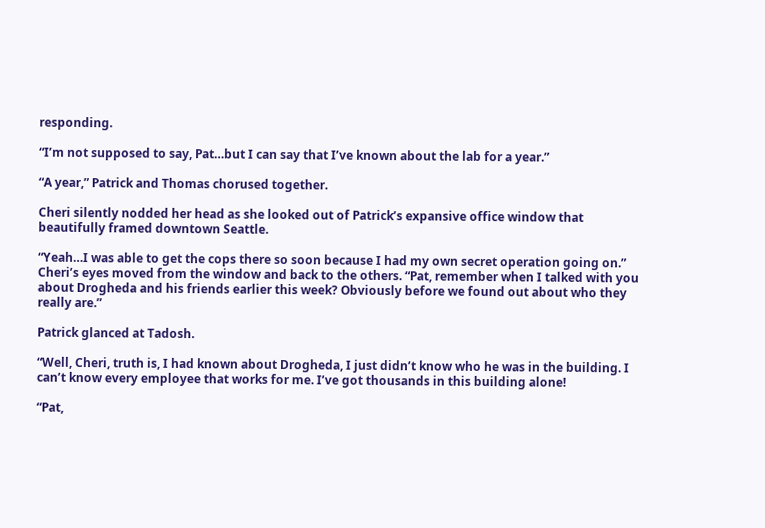responding.

“I’m not supposed to say, Pat…but I can say that I’ve known about the lab for a year.”

“A year,” Patrick and Thomas chorused together.

Cheri silently nodded her head as she looked out of Patrick’s expansive office window that beautifully framed downtown Seattle.

“Yeah…I was able to get the cops there so soon because I had my own secret operation going on.” Cheri’s eyes moved from the window and back to the others. “Pat, remember when I talked with you about Drogheda and his friends earlier this week? Obviously before we found out about who they really are.”

Patrick glanced at Tadosh.

“Well, Cheri, truth is, I had known about Drogheda, I just didn’t know who he was in the building. I can’t know every employee that works for me. I’ve got thousands in this building alone!

“Pat,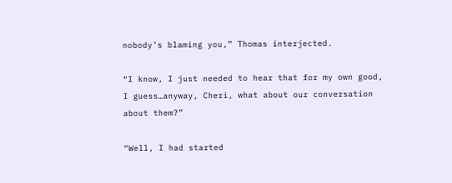nobody’s blaming you,” Thomas interjected.

“I know, I just needed to hear that for my own good, I guess…anyway, Cheri, what about our conversation about them?”

“Well, I had started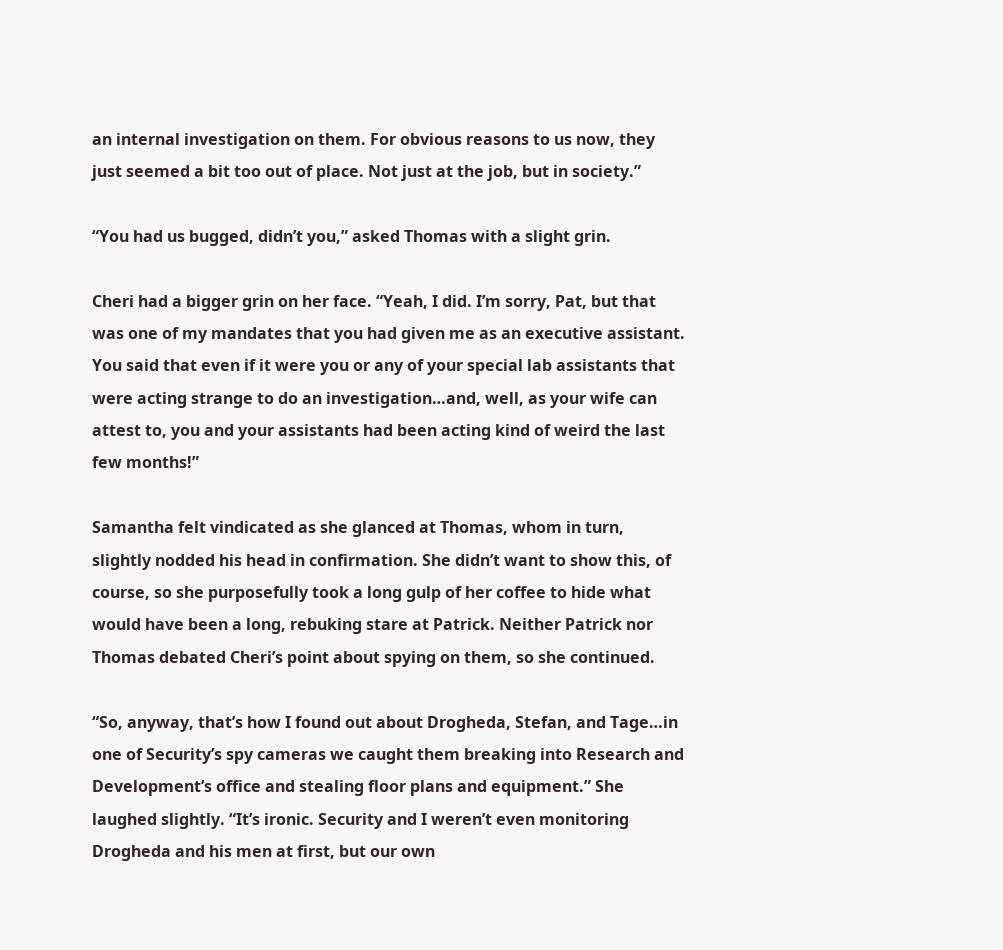an internal investigation on them. For obvious reasons to us now, they just seemed a bit too out of place. Not just at the job, but in society.”

“You had us bugged, didn’t you,” asked Thomas with a slight grin.

Cheri had a bigger grin on her face. “Yeah, I did. I’m sorry, Pat, but that was one of my mandates that you had given me as an executive assistant. You said that even if it were you or any of your special lab assistants that were acting strange to do an investigation…and, well, as your wife can attest to, you and your assistants had been acting kind of weird the last few months!”

Samantha felt vindicated as she glanced at Thomas, whom in turn, slightly nodded his head in confirmation. She didn’t want to show this, of course, so she purposefully took a long gulp of her coffee to hide what would have been a long, rebuking stare at Patrick. Neither Patrick nor Thomas debated Cheri’s point about spying on them, so she continued.

“So, anyway, that’s how I found out about Drogheda, Stefan, and Tage…in one of Security’s spy cameras we caught them breaking into Research and Development’s office and stealing floor plans and equipment.” She laughed slightly. “It’s ironic. Security and I weren’t even monitoring Drogheda and his men at first, but our own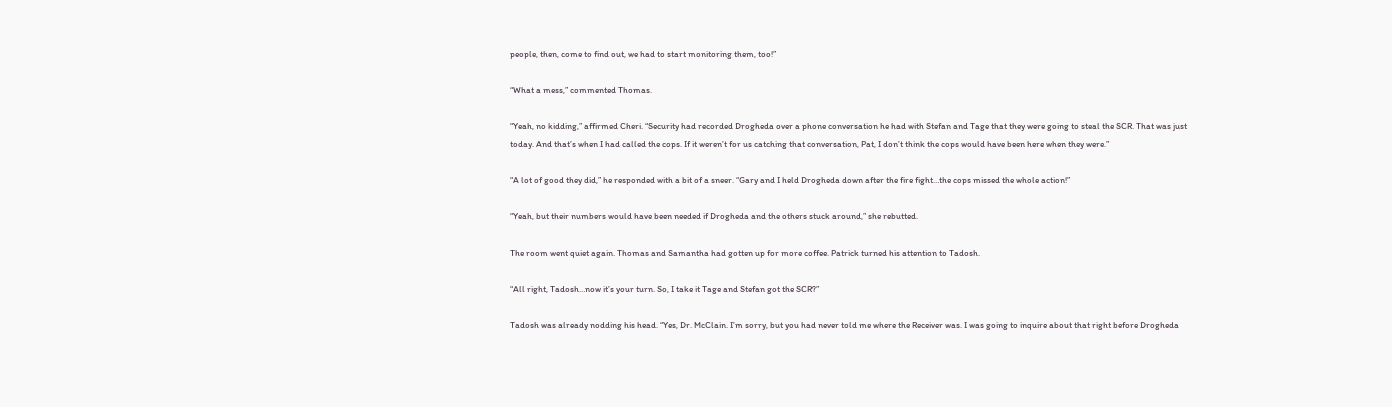people, then, come to find out, we had to start monitoring them, too!”

“What a mess,” commented Thomas.

“Yeah, no kidding,” affirmed Cheri. “Security had recorded Drogheda over a phone conversation he had with Stefan and Tage that they were going to steal the SCR. That was just today. And that’s when I had called the cops. If it weren’t for us catching that conversation, Pat, I don’t think the cops would have been here when they were.”

“A lot of good they did,” he responded with a bit of a sneer. “Gary and I held Drogheda down after the fire fight…the cops missed the whole action!”

“Yeah, but their numbers would have been needed if Drogheda and the others stuck around,” she rebutted.

The room went quiet again. Thomas and Samantha had gotten up for more coffee. Patrick turned his attention to Tadosh.

“All right, Tadosh…now it’s your turn. So, I take it Tage and Stefan got the SCR?”

Tadosh was already nodding his head. “Yes, Dr. McClain. I’m sorry, but you had never told me where the Receiver was. I was going to inquire about that right before Drogheda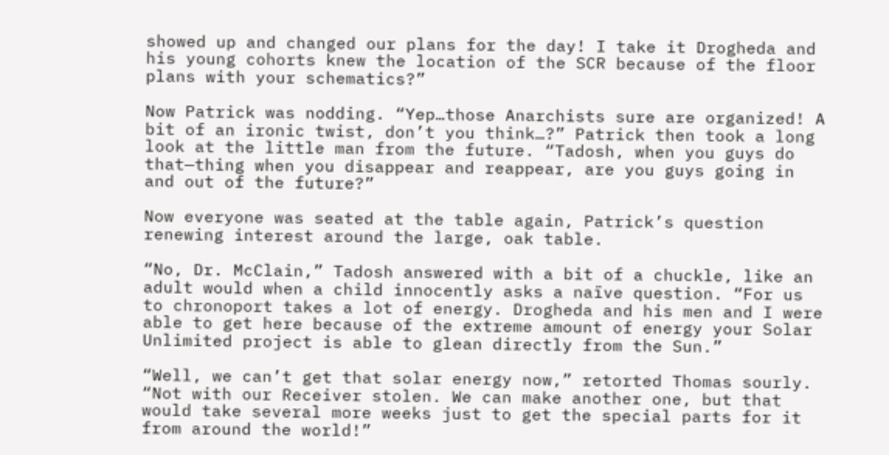showed up and changed our plans for the day! I take it Drogheda and his young cohorts knew the location of the SCR because of the floor plans with your schematics?”

Now Patrick was nodding. “Yep…those Anarchists sure are organized! A bit of an ironic twist, don’t you think…?” Patrick then took a long look at the little man from the future. “Tadosh, when you guys do that—thing when you disappear and reappear, are you guys going in and out of the future?”

Now everyone was seated at the table again, Patrick’s question renewing interest around the large, oak table.

“No, Dr. McClain,” Tadosh answered with a bit of a chuckle, like an adult would when a child innocently asks a naïve question. “For us to chronoport takes a lot of energy. Drogheda and his men and I were able to get here because of the extreme amount of energy your Solar Unlimited project is able to glean directly from the Sun.”

“Well, we can’t get that solar energy now,” retorted Thomas sourly. “Not with our Receiver stolen. We can make another one, but that would take several more weeks just to get the special parts for it from around the world!”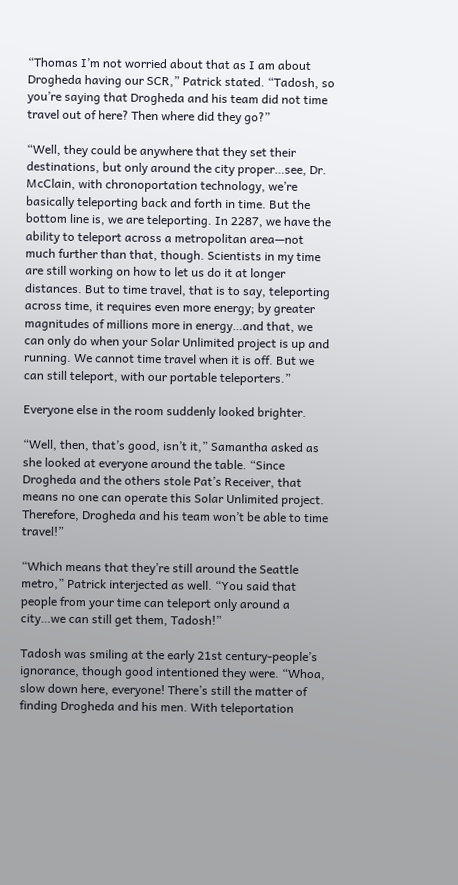“Thomas I’m not worried about that as I am about Drogheda having our SCR,” Patrick stated. “Tadosh, so you’re saying that Drogheda and his team did not time travel out of here? Then where did they go?”

“Well, they could be anywhere that they set their destinations, but only around the city proper…see, Dr. McClain, with chronoportation technology, we’re basically teleporting back and forth in time. But the bottom line is, we are teleporting. In 2287, we have the ability to teleport across a metropolitan area—not much further than that, though. Scientists in my time are still working on how to let us do it at longer distances. But to time travel, that is to say, teleporting across time, it requires even more energy; by greater magnitudes of millions more in energy…and that, we can only do when your Solar Unlimited project is up and running. We cannot time travel when it is off. But we can still teleport, with our portable teleporters.”

Everyone else in the room suddenly looked brighter.

“Well, then, that’s good, isn’t it,” Samantha asked as she looked at everyone around the table. “Since Drogheda and the others stole Pat’s Receiver, that means no one can operate this Solar Unlimited project. Therefore, Drogheda and his team won’t be able to time travel!”

“Which means that they’re still around the Seattle metro,” Patrick interjected as well. “You said that people from your time can teleport only around a city…we can still get them, Tadosh!”

Tadosh was smiling at the early 21st century-people’s ignorance, though good intentioned they were. “Whoa, slow down here, everyone! There’s still the matter of finding Drogheda and his men. With teleportation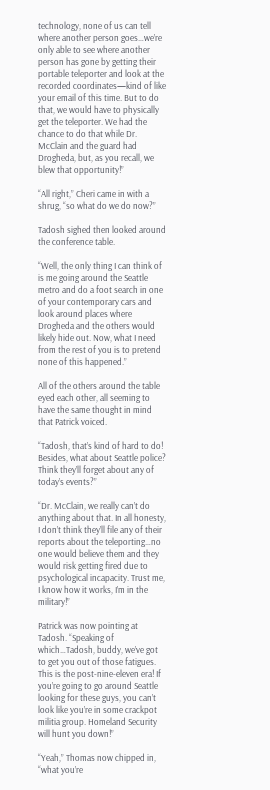technology, none of us can tell where another person goes…we’re only able to see where another person has gone by getting their portable teleporter and look at the recorded coordinates—kind of like your email of this time. But to do that, we would have to physically get the teleporter. We had the chance to do that while Dr. McClain and the guard had Drogheda, but, as you recall, we blew that opportunity!”

“All right,” Cheri came in with a shrug, “so what do we do now?”

Tadosh sighed then looked around the conference table.

“Well, the only thing I can think of is me going around the Seattle metro and do a foot search in one of your contemporary cars and look around places where Drogheda and the others would likely hide out. Now, what I need from the rest of you is to pretend none of this happened.”

All of the others around the table eyed each other, all seeming to have the same thought in mind that Patrick voiced.

“Tadosh, that’s kind of hard to do! Besides, what about Seattle police? Think they’ll forget about any of today’s events?”

“Dr. McClain, we really can’t do anything about that. In all honesty, I don’t think they’ll file any of their reports about the teleporting…no one would believe them and they would risk getting fired due to psychological incapacity. Trust me, I know how it works, I’m in the military!”

Patrick was now pointing at Tadosh. “Speaking of which…Tadosh, buddy, we’ve got to get you out of those fatigues. This is the post-nine-eleven era! If you’re going to go around Seattle looking for these guys, you can’t look like you’re in some crackpot militia group. Homeland Security will hunt you down!”

“Yeah,” Thomas now chipped in, “what you’re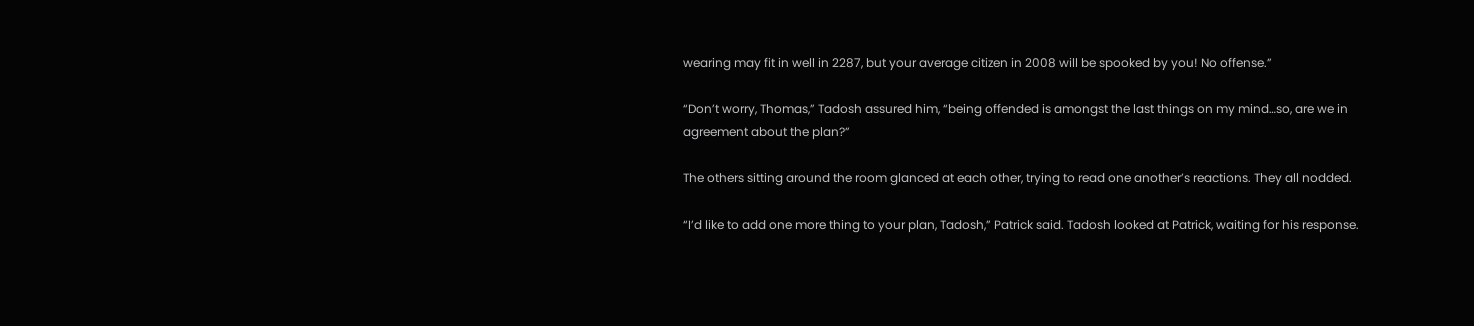wearing may fit in well in 2287, but your average citizen in 2008 will be spooked by you! No offense.”

“Don’t worry, Thomas,” Tadosh assured him, “being offended is amongst the last things on my mind…so, are we in agreement about the plan?”

The others sitting around the room glanced at each other, trying to read one another’s reactions. They all nodded.

“I’d like to add one more thing to your plan, Tadosh,” Patrick said. Tadosh looked at Patrick, waiting for his response.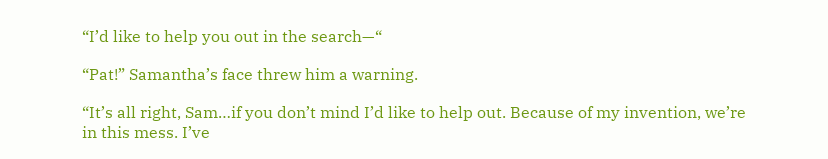“I’d like to help you out in the search—“

“Pat!” Samantha’s face threw him a warning.

“It’s all right, Sam…if you don’t mind I’d like to help out. Because of my invention, we’re in this mess. I’ve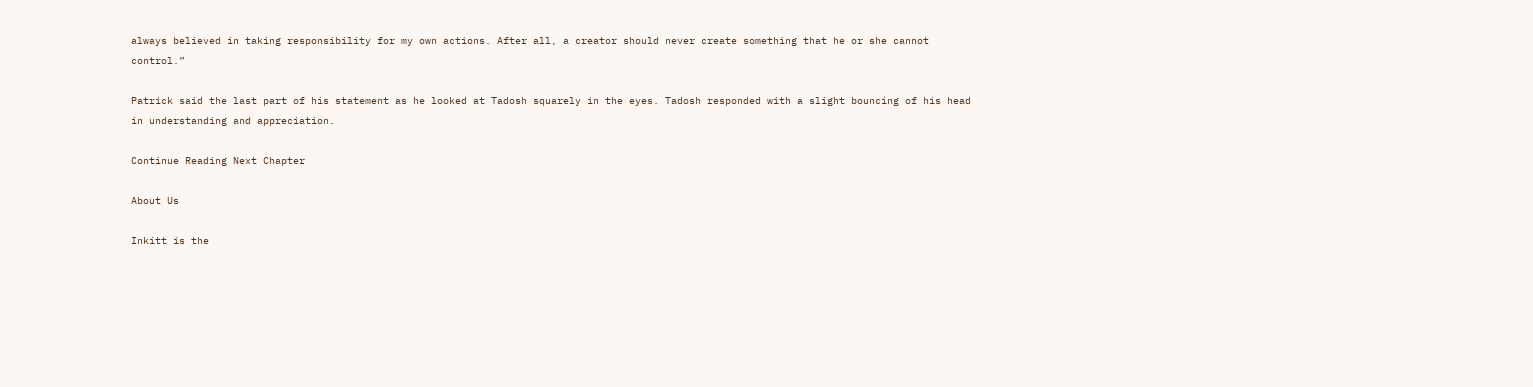always believed in taking responsibility for my own actions. After all, a creator should never create something that he or she cannot control.”

Patrick said the last part of his statement as he looked at Tadosh squarely in the eyes. Tadosh responded with a slight bouncing of his head in understanding and appreciation.

Continue Reading Next Chapter

About Us

Inkitt is the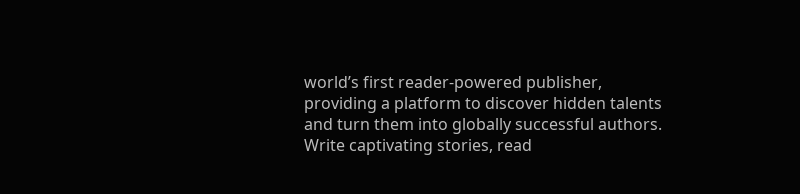world’s first reader-powered publisher, providing a platform to discover hidden talents and turn them into globally successful authors. Write captivating stories, read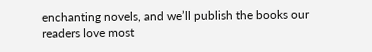enchanting novels, and we’ll publish the books our readers love most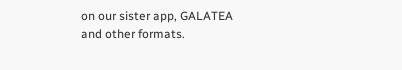on our sister app, GALATEA and other formats.